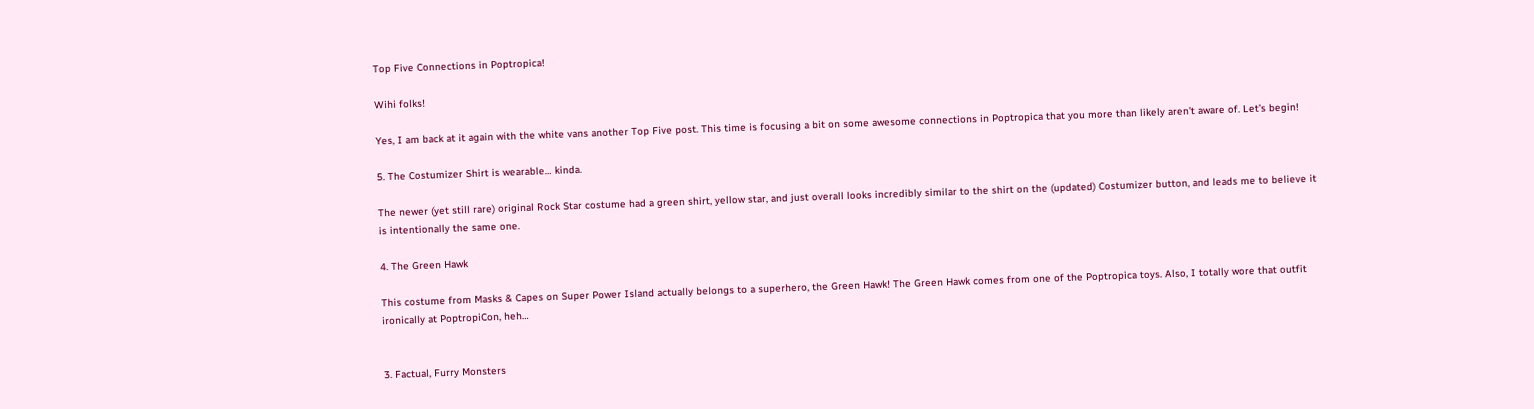Top Five Connections in Poptropica!

Wihi folks!

Yes, I am back at it again with the white vans another Top Five post. This time is focusing a bit on some awesome connections in Poptropica that you more than likely aren’t aware of. Let’s begin!

5. The Costumizer Shirt is wearable… kinda.

The newer (yet still rare) original Rock Star costume had a green shirt, yellow star, and just overall looks incredibly similar to the shirt on the (updated) Costumizer button, and leads me to believe it is intentionally the same one.

4. The Green Hawk

This costume from Masks & Capes on Super Power Island actually belongs to a superhero, the Green Hawk! The Green Hawk comes from one of the Poptropica toys. Also, I totally wore that outfit ironically at PoptropiCon, heh…


3. Factual, Furry Monsters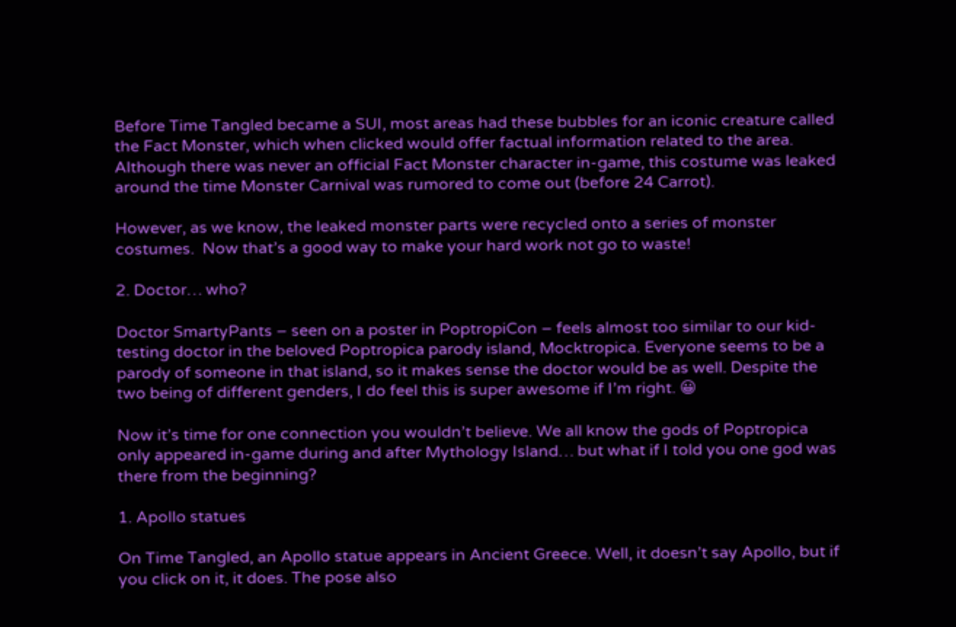Before Time Tangled became a SUI, most areas had these bubbles for an iconic creature called the Fact Monster, which when clicked would offer factual information related to the area. Although there was never an official Fact Monster character in-game, this costume was leaked around the time Monster Carnival was rumored to come out (before 24 Carrot).

However, as we know, the leaked monster parts were recycled onto a series of monster costumes.  Now that’s a good way to make your hard work not go to waste!

2. Doctor… who?

Doctor SmartyPants – seen on a poster in PoptropiCon – feels almost too similar to our kid-testing doctor in the beloved Poptropica parody island, Mocktropica. Everyone seems to be a parody of someone in that island, so it makes sense the doctor would be as well. Despite the two being of different genders, I do feel this is super awesome if I’m right. 😀

Now it’s time for one connection you wouldn’t believe. We all know the gods of Poptropica only appeared in-game during and after Mythology Island… but what if I told you one god was there from the beginning?

1. Apollo statues

On Time Tangled, an Apollo statue appears in Ancient Greece. Well, it doesn’t say Apollo, but if you click on it, it does. The pose also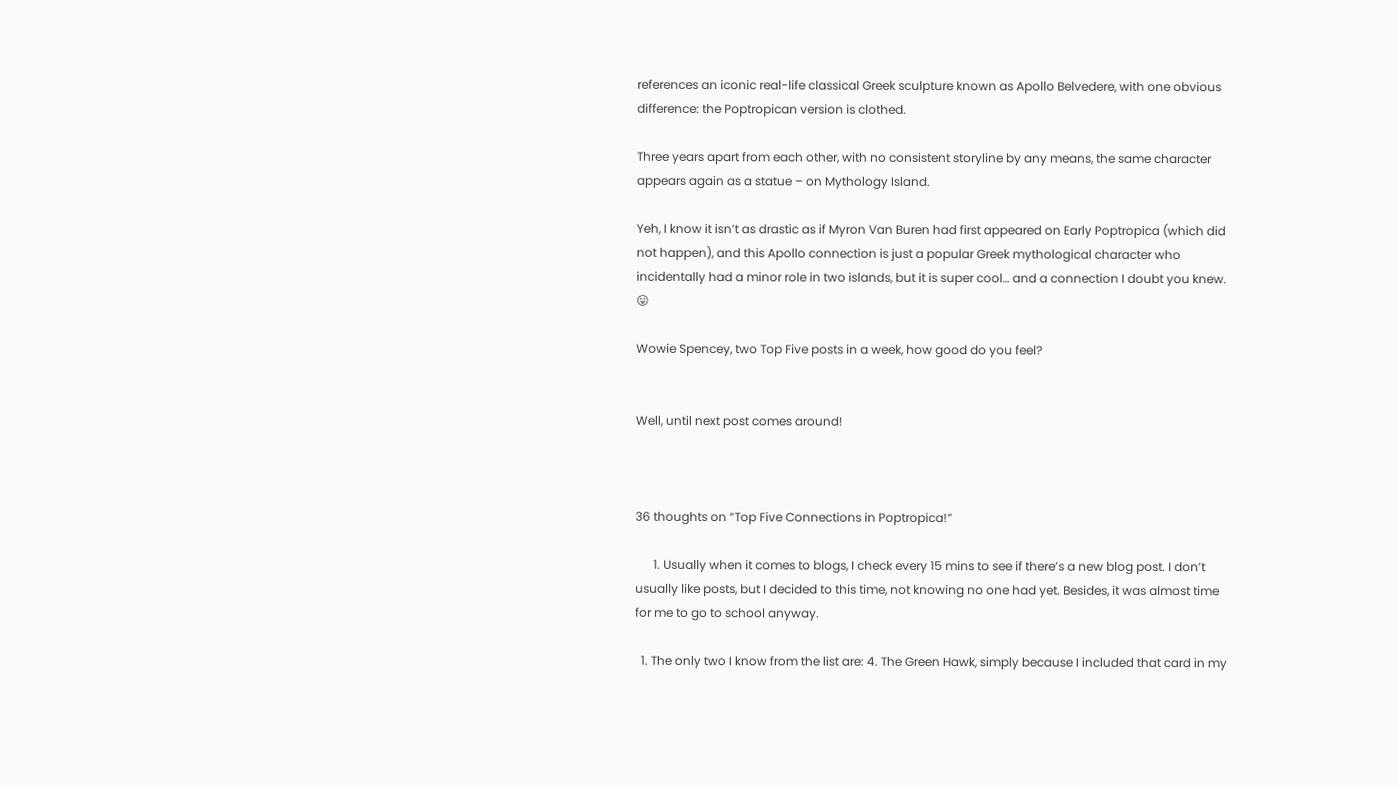references an iconic real-life classical Greek sculpture known as Apollo Belvedere, with one obvious difference: the Poptropican version is clothed.

Three years apart from each other, with no consistent storyline by any means, the same character appears again as a statue – on Mythology Island.

Yeh, I know it isn’t as drastic as if Myron Van Buren had first appeared on Early Poptropica (which did not happen), and this Apollo connection is just a popular Greek mythological character who incidentally had a minor role in two islands, but it is super cool… and a connection I doubt you knew. 😛

Wowie Spencey, two Top Five posts in a week, how good do you feel?


Well, until next post comes around!



36 thoughts on “Top Five Connections in Poptropica!”

      1. Usually when it comes to blogs, I check every 15 mins to see if there’s a new blog post. I don’t usually like posts, but I decided to this time, not knowing no one had yet. Besides, it was almost time for me to go to school anyway.

  1. The only two I know from the list are: 4. The Green Hawk, simply because I included that card in my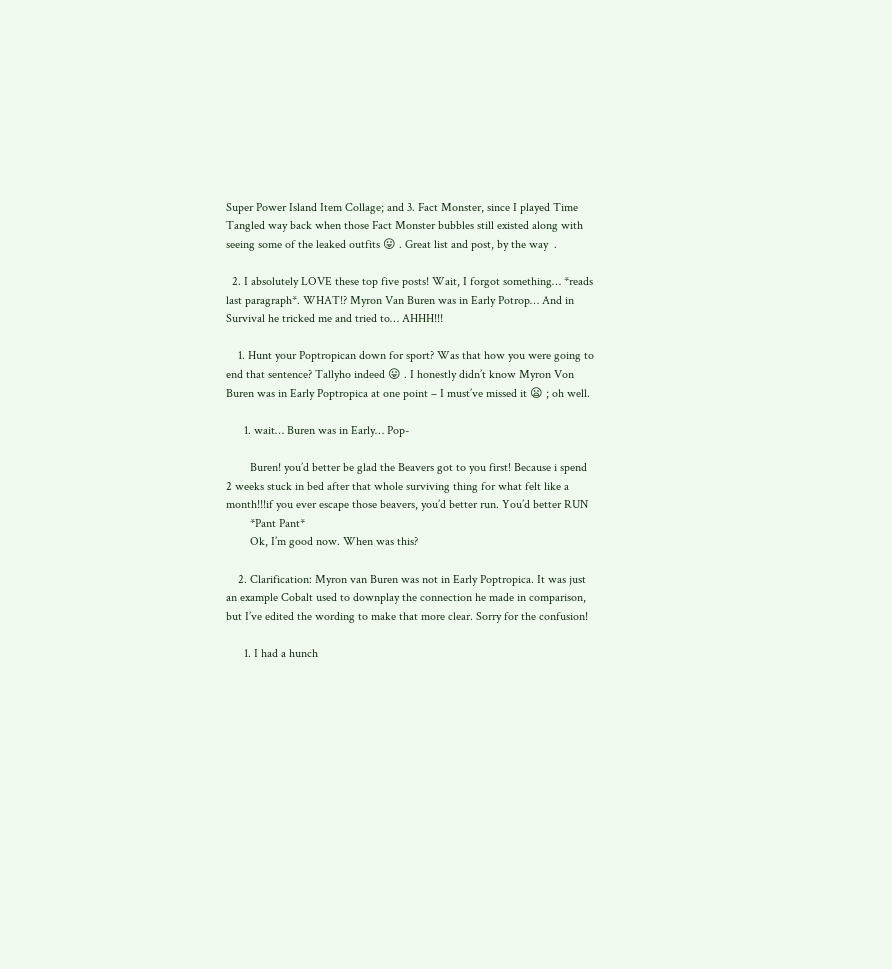Super Power Island Item Collage; and 3. Fact Monster, since I played Time Tangled way back when those Fact Monster bubbles still existed along with seeing some of the leaked outfits 😛 . Great list and post, by the way  .

  2. I absolutely LOVE these top five posts! Wait, I forgot something… *reads last paragraph*. WHAT!? Myron Van Buren was in Early Potrop… And in Survival he tricked me and tried to… AHHH!!!

    1. Hunt your Poptropican down for sport? Was that how you were going to end that sentence? Tallyho indeed 😛 . I honestly didn’t know Myron Von Buren was in Early Poptropica at one point – I must’ve missed it 😦 ; oh well.

      1. wait… Buren was in Early… Pop-

        Buren! you’d better be glad the Beavers got to you first! Because i spend 2 weeks stuck in bed after that whole surviving thing for what felt like a month!!!if you ever escape those beavers, you’d better run. You’d better RUN
        *Pant Pant*
        Ok, I’m good now. When was this?

    2. Clarification: Myron van Buren was not in Early Poptropica. It was just an example Cobalt used to downplay the connection he made in comparison, but I’ve edited the wording to make that more clear. Sorry for the confusion!

      1. I had a hunch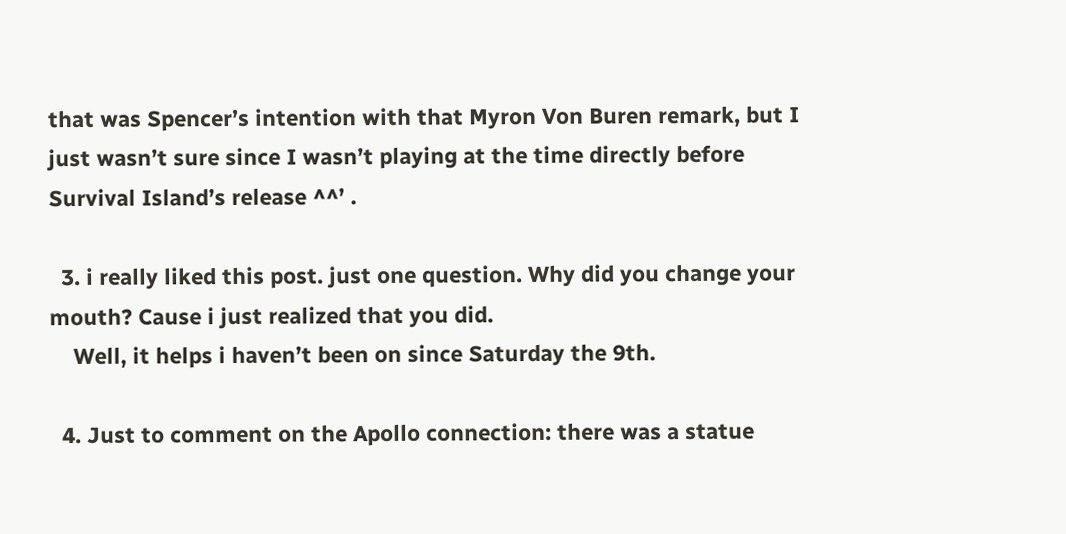that was Spencer’s intention with that Myron Von Buren remark, but I just wasn’t sure since I wasn’t playing at the time directly before Survival Island’s release ^^’ .

  3. i really liked this post. just one question. Why did you change your mouth? Cause i just realized that you did.
    Well, it helps i haven’t been on since Saturday the 9th.

  4. Just to comment on the Apollo connection: there was a statue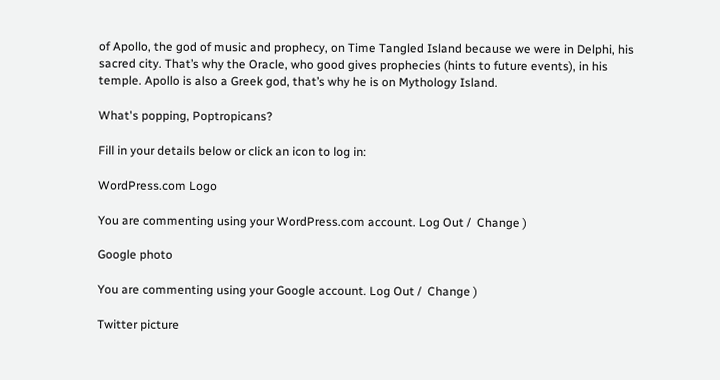of Apollo, the god of music and prophecy, on Time Tangled Island because we were in Delphi, his sacred city. That’s why the Oracle, who good gives prophecies (hints to future events), in his temple. Apollo is also a Greek god, that’s why he is on Mythology Island.

What's popping, Poptropicans?

Fill in your details below or click an icon to log in:

WordPress.com Logo

You are commenting using your WordPress.com account. Log Out /  Change )

Google photo

You are commenting using your Google account. Log Out /  Change )

Twitter picture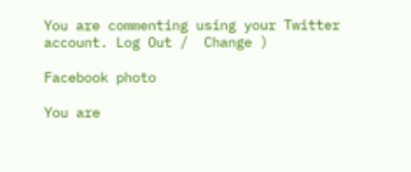You are commenting using your Twitter account. Log Out /  Change )

Facebook photo

You are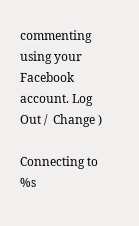commenting using your Facebook account. Log Out /  Change )

Connecting to %s